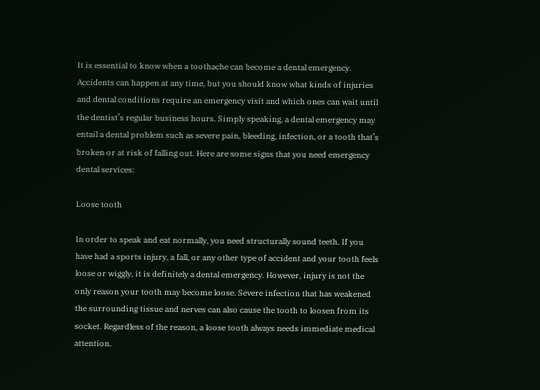It is essential to know when a toothache can become a dental emergency. Accidents can happen at any time, but you should know what kinds of injuries and dental conditions require an emergency visit and which ones can wait until the dentist’s regular business hours. Simply speaking, a dental emergency may entail a dental problem such as severe pain, bleeding, infection, or a tooth that’s broken or at risk of falling out. Here are some signs that you need emergency dental services:

Loose tooth

In order to speak and eat normally, you need structurally sound teeth. If you have had a sports injury, a fall, or any other type of accident and your tooth feels loose or wiggly, it is definitely a dental emergency. However, injury is not the only reason your tooth may become loose. Severe infection that has weakened the surrounding tissue and nerves can also cause the tooth to loosen from its socket. Regardless of the reason, a loose tooth always needs immediate medical attention.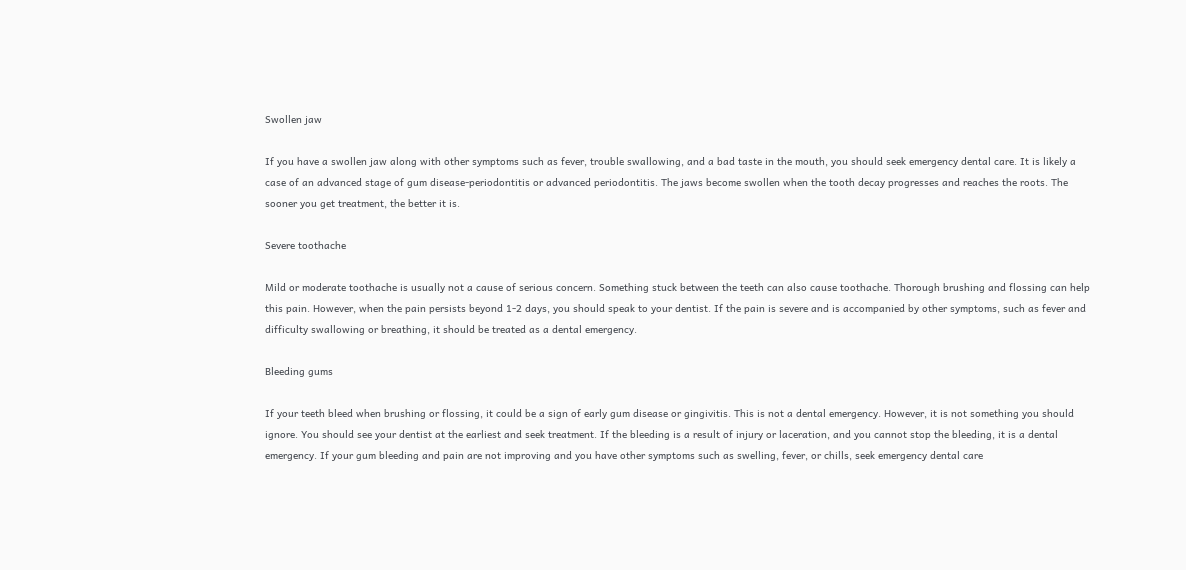Swollen jaw

If you have a swollen jaw along with other symptoms such as fever, trouble swallowing, and a bad taste in the mouth, you should seek emergency dental care. It is likely a case of an advanced stage of gum disease-periodontitis or advanced periodontitis. The jaws become swollen when the tooth decay progresses and reaches the roots. The sooner you get treatment, the better it is.

Severe toothache

Mild or moderate toothache is usually not a cause of serious concern. Something stuck between the teeth can also cause toothache. Thorough brushing and flossing can help this pain. However, when the pain persists beyond 1-2 days, you should speak to your dentist. If the pain is severe and is accompanied by other symptoms, such as fever and difficulty swallowing or breathing, it should be treated as a dental emergency.

Bleeding gums

If your teeth bleed when brushing or flossing, it could be a sign of early gum disease or gingivitis. This is not a dental emergency. However, it is not something you should ignore. You should see your dentist at the earliest and seek treatment. If the bleeding is a result of injury or laceration, and you cannot stop the bleeding, it is a dental emergency. If your gum bleeding and pain are not improving and you have other symptoms such as swelling, fever, or chills, seek emergency dental care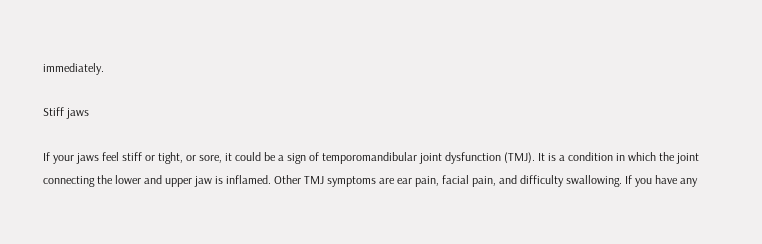immediately.

Stiff jaws

If your jaws feel stiff or tight, or sore, it could be a sign of temporomandibular joint dysfunction (TMJ). It is a condition in which the joint connecting the lower and upper jaw is inflamed. Other TMJ symptoms are ear pain, facial pain, and difficulty swallowing. If you have any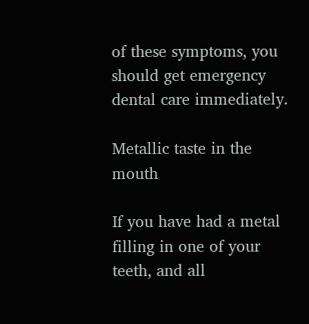of these symptoms, you should get emergency dental care immediately.

Metallic taste in the mouth

If you have had a metal filling in one of your teeth, and all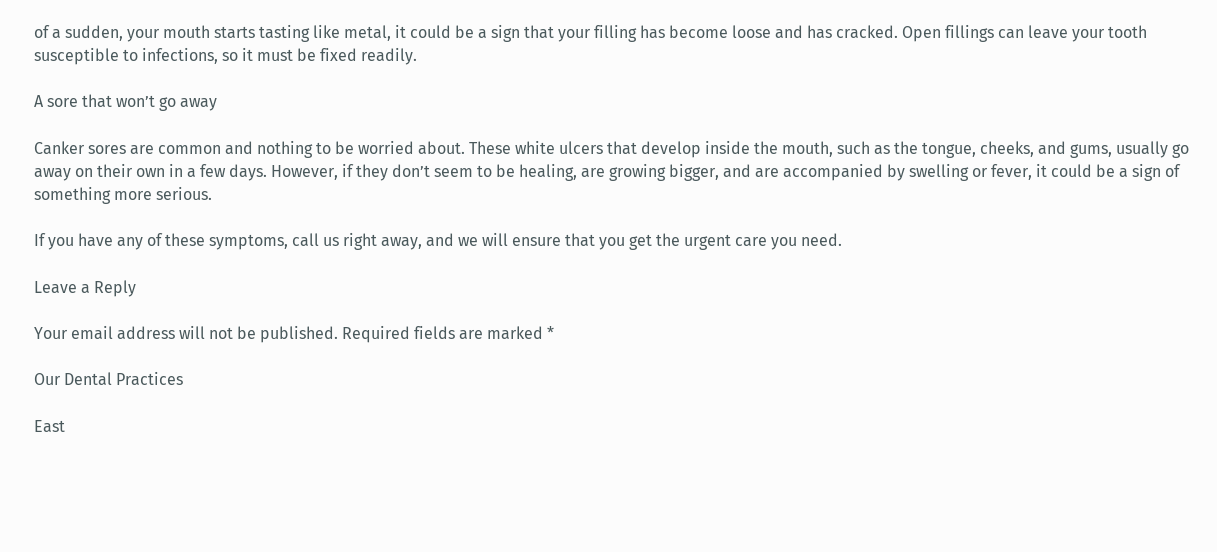of a sudden, your mouth starts tasting like metal, it could be a sign that your filling has become loose and has cracked. Open fillings can leave your tooth susceptible to infections, so it must be fixed readily.

A sore that won’t go away

Canker sores are common and nothing to be worried about. These white ulcers that develop inside the mouth, such as the tongue, cheeks, and gums, usually go away on their own in a few days. However, if they don’t seem to be healing, are growing bigger, and are accompanied by swelling or fever, it could be a sign of something more serious.

If you have any of these symptoms, call us right away, and we will ensure that you get the urgent care you need.

Leave a Reply

Your email address will not be published. Required fields are marked *

Our Dental Practices

East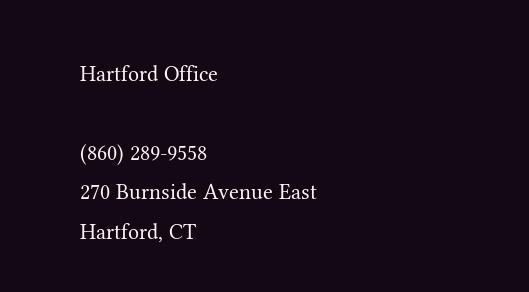Hartford Office

(860) 289-9558
270 Burnside Avenue East Hartford, CT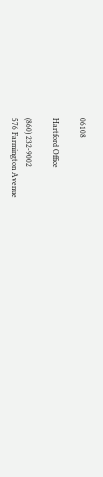06108

Hartford Office

(860) 232-9002
576 Farmington Avenue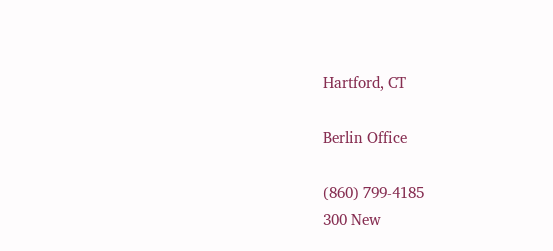Hartford, CT

Berlin Office

(860) 799-4185
300 New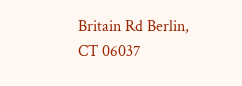Britain Rd Berlin, CT 06037